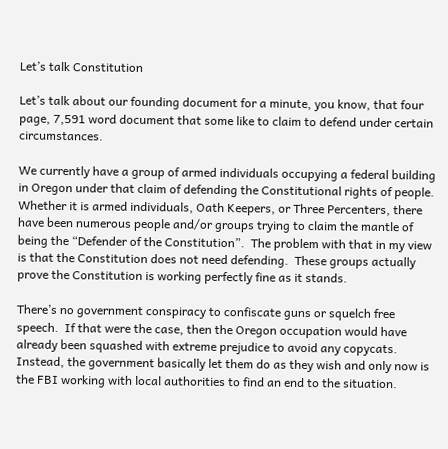Let’s talk Constitution

Let’s talk about our founding document for a minute, you know, that four page, 7,591 word document that some like to claim to defend under certain circumstances.

We currently have a group of armed individuals occupying a federal building in Oregon under that claim of defending the Constitutional rights of people.  Whether it is armed individuals, Oath Keepers, or Three Percenters, there have been numerous people and/or groups trying to claim the mantle of being the “Defender of the Constitution”.  The problem with that in my view is that the Constitution does not need defending.  These groups actually prove the Constitution is working perfectly fine as it stands.

There’s no government conspiracy to confiscate guns or squelch free speech.  If that were the case, then the Oregon occupation would have already been squashed with extreme prejudice to avoid any copycats.  Instead, the government basically let them do as they wish and only now is the FBI working with local authorities to find an end to the situation.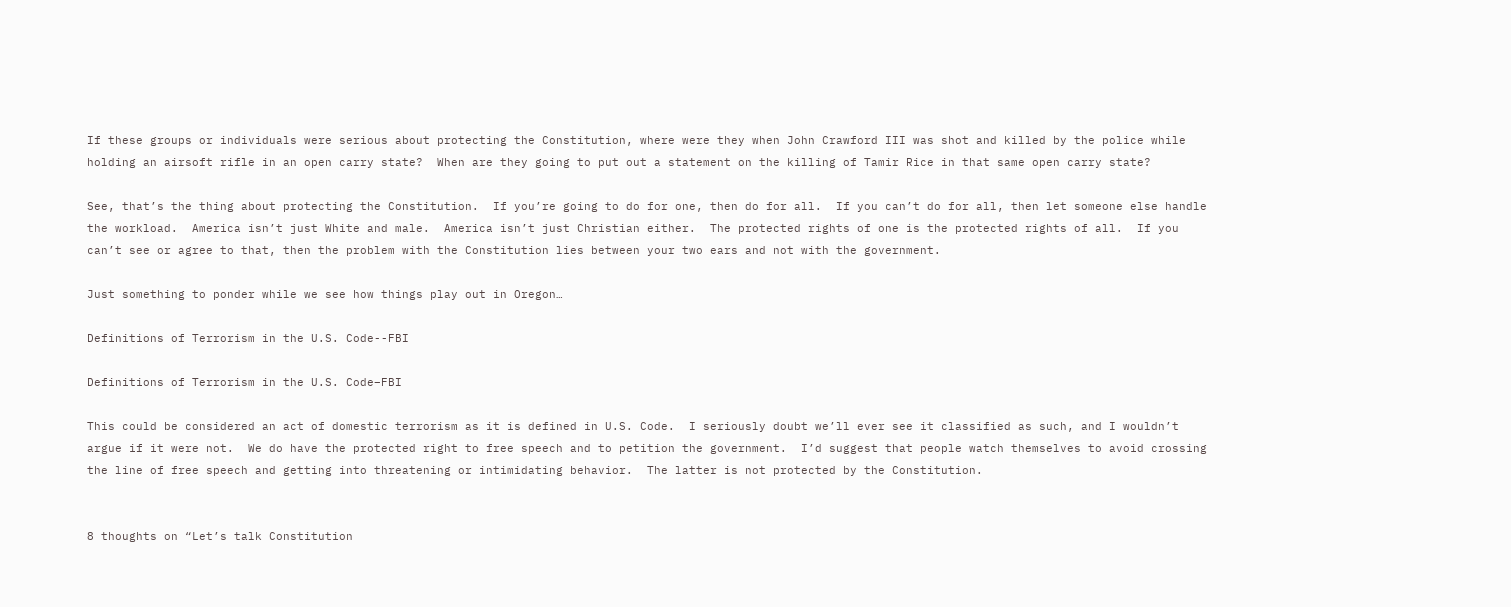If these groups or individuals were serious about protecting the Constitution, where were they when John Crawford III was shot and killed by the police while holding an airsoft rifle in an open carry state?  When are they going to put out a statement on the killing of Tamir Rice in that same open carry state?

See, that’s the thing about protecting the Constitution.  If you’re going to do for one, then do for all.  If you can’t do for all, then let someone else handle the workload.  America isn’t just White and male.  America isn’t just Christian either.  The protected rights of one is the protected rights of all.  If you can’t see or agree to that, then the problem with the Constitution lies between your two ears and not with the government.

Just something to ponder while we see how things play out in Oregon…

Definitions of Terrorism in the U.S. Code--FBI

Definitions of Terrorism in the U.S. Code–FBI

This could be considered an act of domestic terrorism as it is defined in U.S. Code.  I seriously doubt we’ll ever see it classified as such, and I wouldn’t argue if it were not.  We do have the protected right to free speech and to petition the government.  I’d suggest that people watch themselves to avoid crossing the line of free speech and getting into threatening or intimidating behavior.  The latter is not protected by the Constitution.


8 thoughts on “Let’s talk Constitution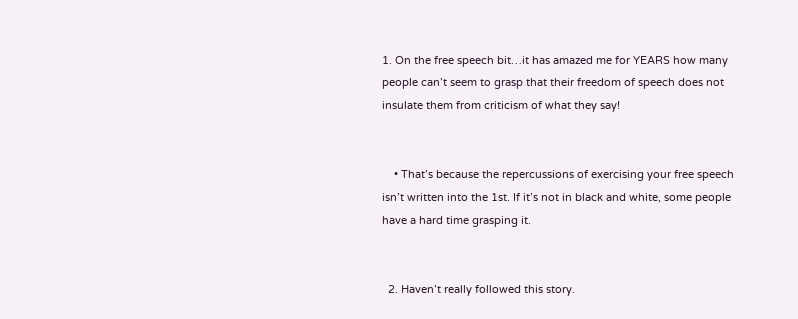1. On the free speech bit…it has amazed me for YEARS how many people can’t seem to grasp that their freedom of speech does not insulate them from criticism of what they say!


    • That’s because the repercussions of exercising your free speech isn’t written into the 1st. If it’s not in black and white, some people have a hard time grasping it.


  2. Haven’t really followed this story.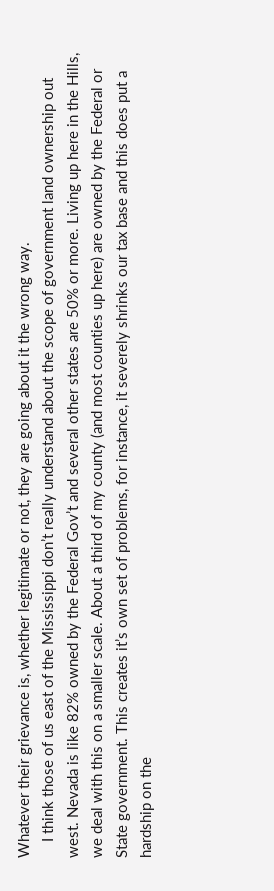Whatever their grievance is, whether legitimate or not, they are going about it the wrong way.
    I think those of us east of the Mississippi don’t really understand about the scope of government land ownership out west. Nevada is like 82% owned by the Federal Gov’t and several other states are 50% or more. Living up here in the Hills, we deal with this on a smaller scale. About a third of my county (and most counties up here) are owned by the Federal or State government. This creates it’s own set of problems, for instance, it severely shrinks our tax base and this does put a hardship on the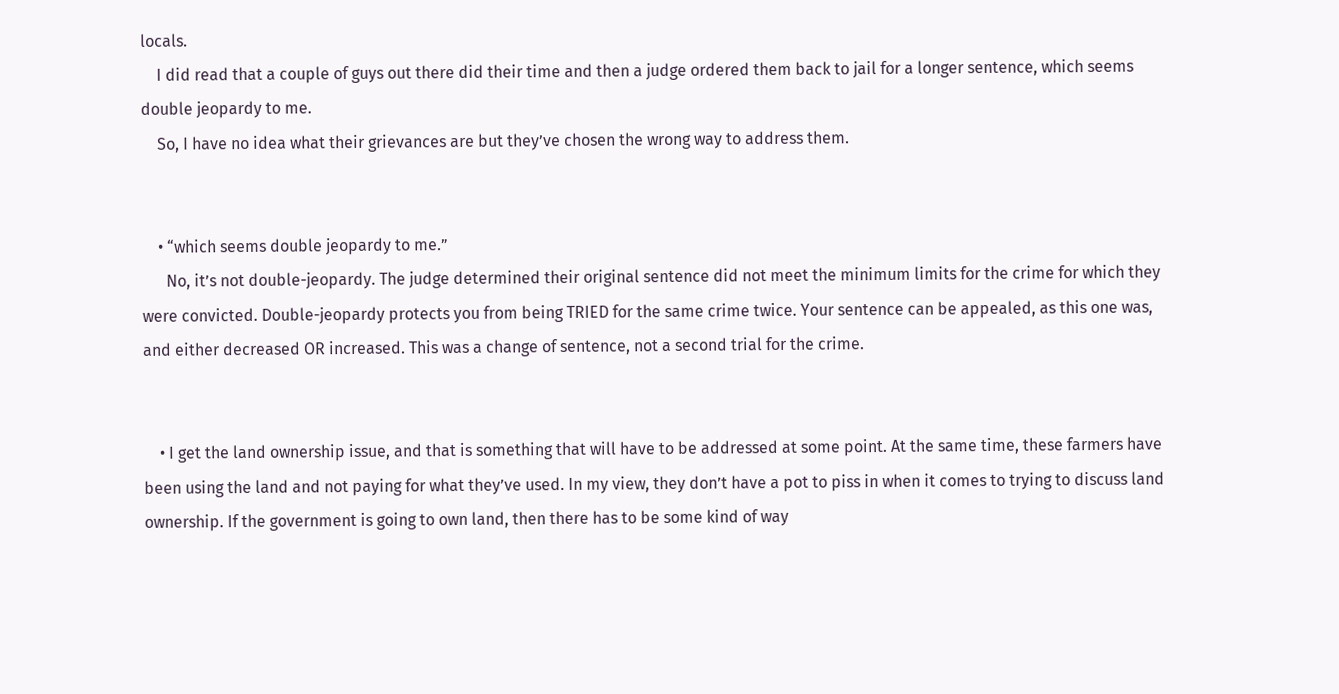locals.
    I did read that a couple of guys out there did their time and then a judge ordered them back to jail for a longer sentence, which seems double jeopardy to me.
    So, I have no idea what their grievances are but they’ve chosen the wrong way to address them.


    • “which seems double jeopardy to me.”
      No, it’s not double-jeopardy. The judge determined their original sentence did not meet the minimum limits for the crime for which they were convicted. Double-jeopardy protects you from being TRIED for the same crime twice. Your sentence can be appealed, as this one was, and either decreased OR increased. This was a change of sentence, not a second trial for the crime.


    • I get the land ownership issue, and that is something that will have to be addressed at some point. At the same time, these farmers have been using the land and not paying for what they’ve used. In my view, they don’t have a pot to piss in when it comes to trying to discuss land ownership. If the government is going to own land, then there has to be some kind of way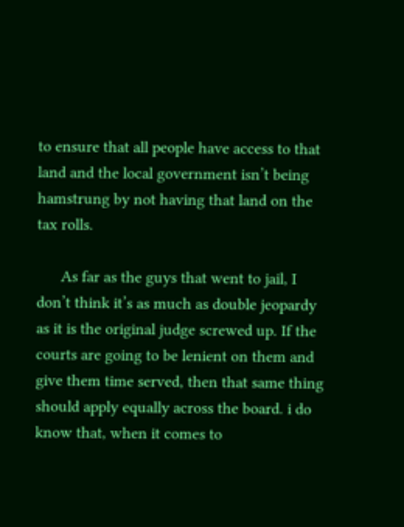to ensure that all people have access to that land and the local government isn’t being hamstrung by not having that land on the tax rolls.

      As far as the guys that went to jail, I don’t think it’s as much as double jeopardy as it is the original judge screwed up. If the courts are going to be lenient on them and give them time served, then that same thing should apply equally across the board. i do know that, when it comes to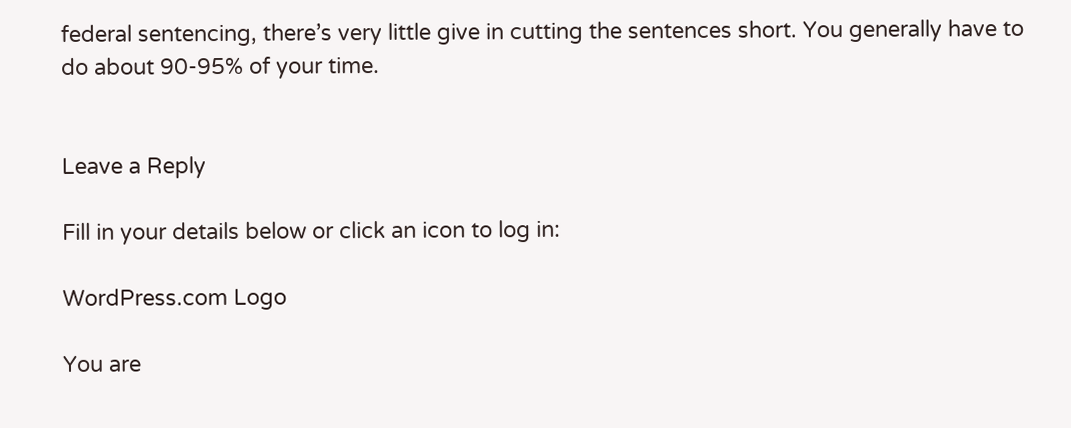federal sentencing, there’s very little give in cutting the sentences short. You generally have to do about 90-95% of your time.


Leave a Reply

Fill in your details below or click an icon to log in:

WordPress.com Logo

You are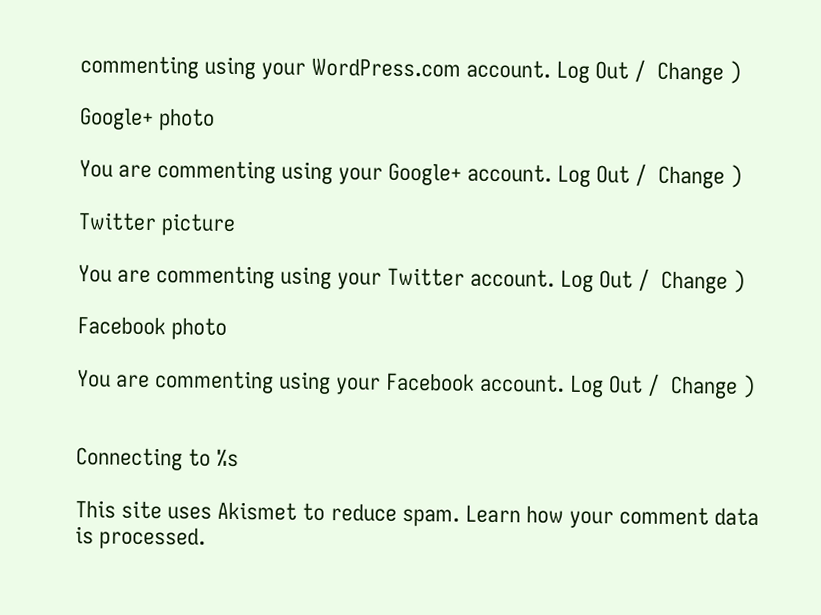commenting using your WordPress.com account. Log Out /  Change )

Google+ photo

You are commenting using your Google+ account. Log Out /  Change )

Twitter picture

You are commenting using your Twitter account. Log Out /  Change )

Facebook photo

You are commenting using your Facebook account. Log Out /  Change )


Connecting to %s

This site uses Akismet to reduce spam. Learn how your comment data is processed.